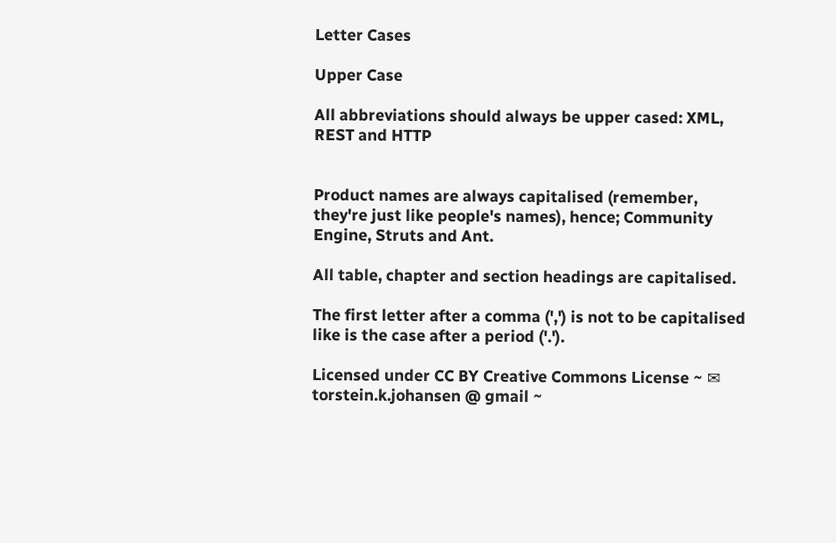Letter Cases

Upper Case

All abbreviations should always be upper cased: XML, REST and HTTP


Product names are always capitalised (remember, they're just like people's names), hence; Community Engine, Struts and Ant.

All table, chapter and section headings are capitalised.

The first letter after a comma (',') is not to be capitalised like is the case after a period ('.').

Licensed under CC BY Creative Commons License ~ ✉ torstein.k.johansen @ gmail ~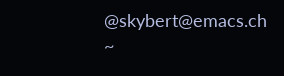@skybert@emacs.ch ~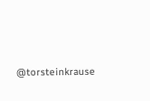@torsteinkrause